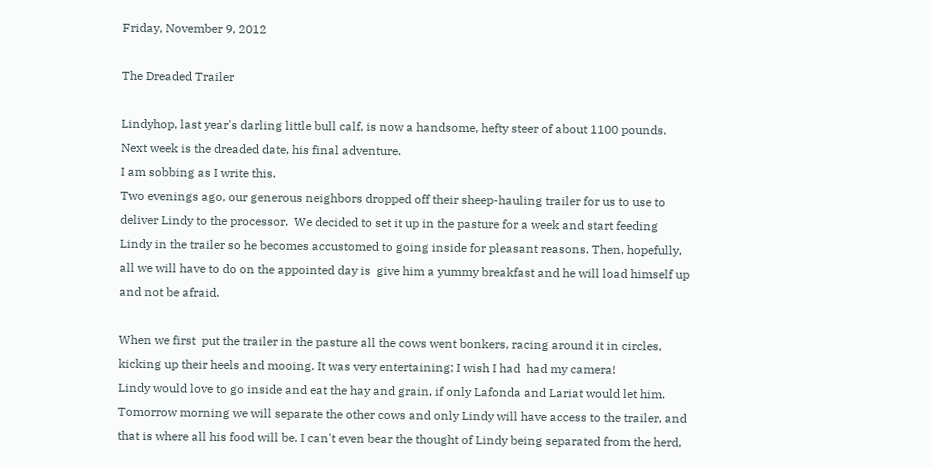Friday, November 9, 2012

The Dreaded Trailer

Lindyhop, last year's darling little bull calf, is now a handsome, hefty steer of about 1100 pounds.  Next week is the dreaded date, his final adventure.
I am sobbing as I write this.
Two evenings ago, our generous neighbors dropped off their sheep-hauling trailer for us to use to deliver Lindy to the processor.  We decided to set it up in the pasture for a week and start feeding Lindy in the trailer so he becomes accustomed to going inside for pleasant reasons. Then, hopefully, all we will have to do on the appointed day is  give him a yummy breakfast and he will load himself up and not be afraid.

When we first  put the trailer in the pasture all the cows went bonkers, racing around it in circles, kicking up their heels and mooing. It was very entertaining; I wish I had  had my camera!
Lindy would love to go inside and eat the hay and grain, if only Lafonda and Lariat would let him.   Tomorrow morning we will separate the other cows and only Lindy will have access to the trailer, and that is where all his food will be. I can't even bear the thought of Lindy being separated from the herd,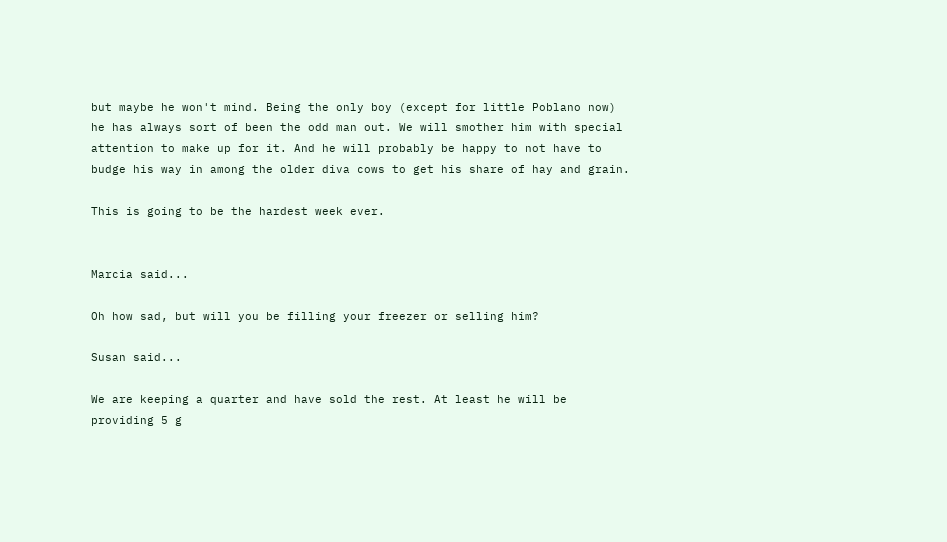but maybe he won't mind. Being the only boy (except for little Poblano now) he has always sort of been the odd man out. We will smother him with special attention to make up for it. And he will probably be happy to not have to budge his way in among the older diva cows to get his share of hay and grain.

This is going to be the hardest week ever.


Marcia said...

Oh how sad, but will you be filling your freezer or selling him?

Susan said...

We are keeping a quarter and have sold the rest. At least he will be providing 5 g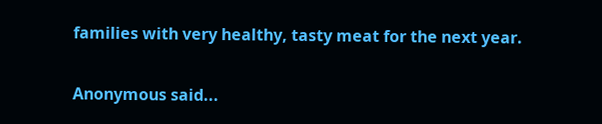families with very healthy, tasty meat for the next year.

Anonymous said...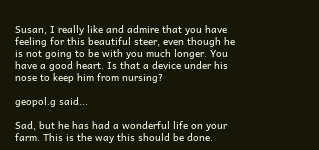Susan, I really like and admire that you have feeling for this beautiful steer, even though he is not going to be with you much longer. You have a good heart. Is that a device under his nose to keep him from nursing?

geopol.g said...

Sad, but he has had a wonderful life on your farm. This is the way this should be done.